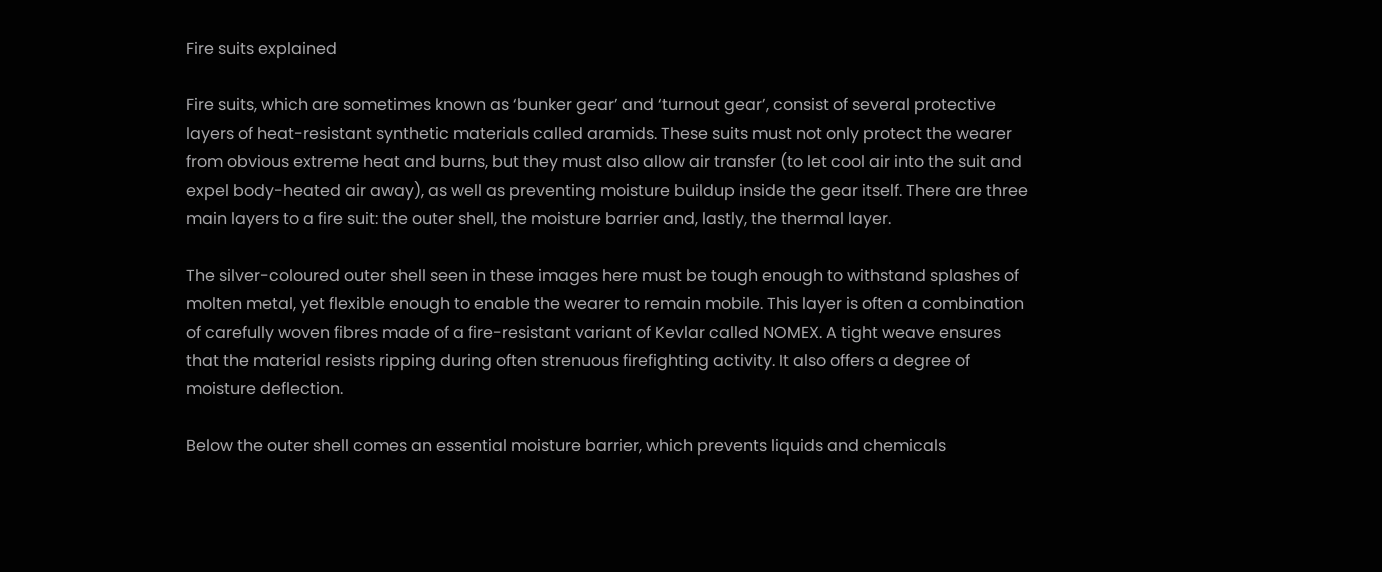Fire suits explained

Fire suits, which are sometimes known as ‘bunker gear’ and ‘turnout gear’, consist of several protective layers of heat-resistant synthetic materials called aramids. These suits must not only protect the wearer from obvious extreme heat and burns, but they must also allow air transfer (to let cool air into the suit and expel body-heated air away), as well as preventing moisture buildup inside the gear itself. There are three main layers to a fire suit: the outer shell, the moisture barrier and, lastly, the thermal layer.

The silver-coloured outer shell seen in these images here must be tough enough to withstand splashes of molten metal, yet flexible enough to enable the wearer to remain mobile. This layer is often a combination of carefully woven fibres made of a fire-resistant variant of Kevlar called NOMEX. A tight weave ensures that the material resists ripping during often strenuous firefighting activity. It also offers a degree of moisture deflection.

Below the outer shell comes an essential moisture barrier, which prevents liquids and chemicals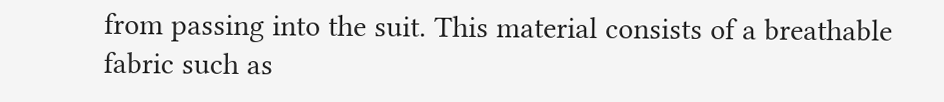from passing into the suit. This material consists of a breathable fabric such as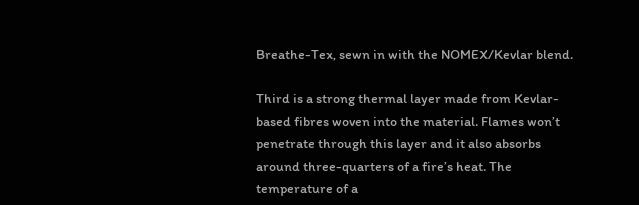Breathe-Tex, sewn in with the NOMEX/Kevlar blend.

Third is a strong thermal layer made from Kevlar-based fibres woven into the material. Flames won’t penetrate through this layer and it also absorbs around three-quarters of a fire’s heat. The temperature of a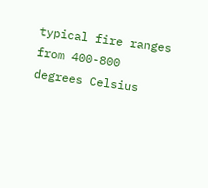typical fire ranges from 400-800 degrees Celsius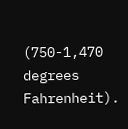(750-1,470 degrees Fahrenheit).